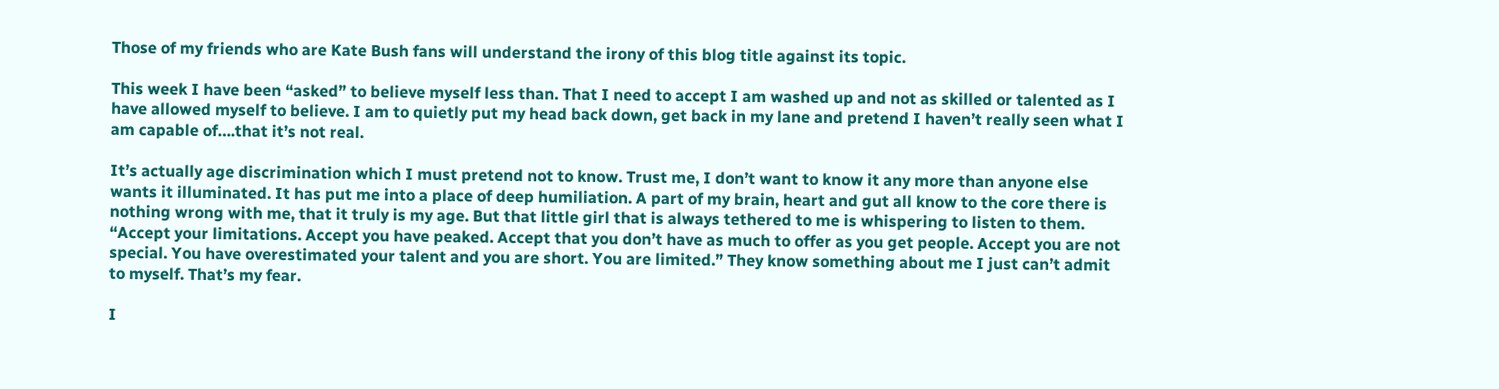Those of my friends who are Kate Bush fans will understand the irony of this blog title against its topic.

This week I have been “asked” to believe myself less than. That I need to accept I am washed up and not as skilled or talented as I have allowed myself to believe. I am to quietly put my head back down, get back in my lane and pretend I haven’t really seen what I am capable of….that it’s not real.

It’s actually age discrimination which I must pretend not to know. Trust me, I don’t want to know it any more than anyone else wants it illuminated. It has put me into a place of deep humiliation. A part of my brain, heart and gut all know to the core there is nothing wrong with me, that it truly is my age. But that little girl that is always tethered to me is whispering to listen to them. “Accept your limitations. Accept you have peaked. Accept that you don’t have as much to offer as you get people. Accept you are not special. You have overestimated your talent and you are short. You are limited.” They know something about me I just can’t admit to myself. That’s my fear.

I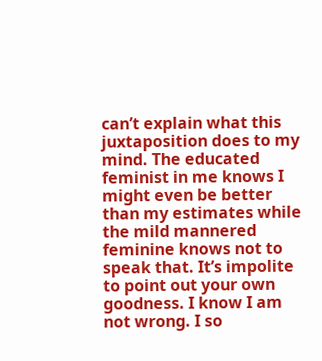can’t explain what this juxtaposition does to my mind. The educated feminist in me knows I might even be better than my estimates while the mild mannered feminine knows not to speak that. It’s impolite to point out your own goodness. I know I am not wrong. I so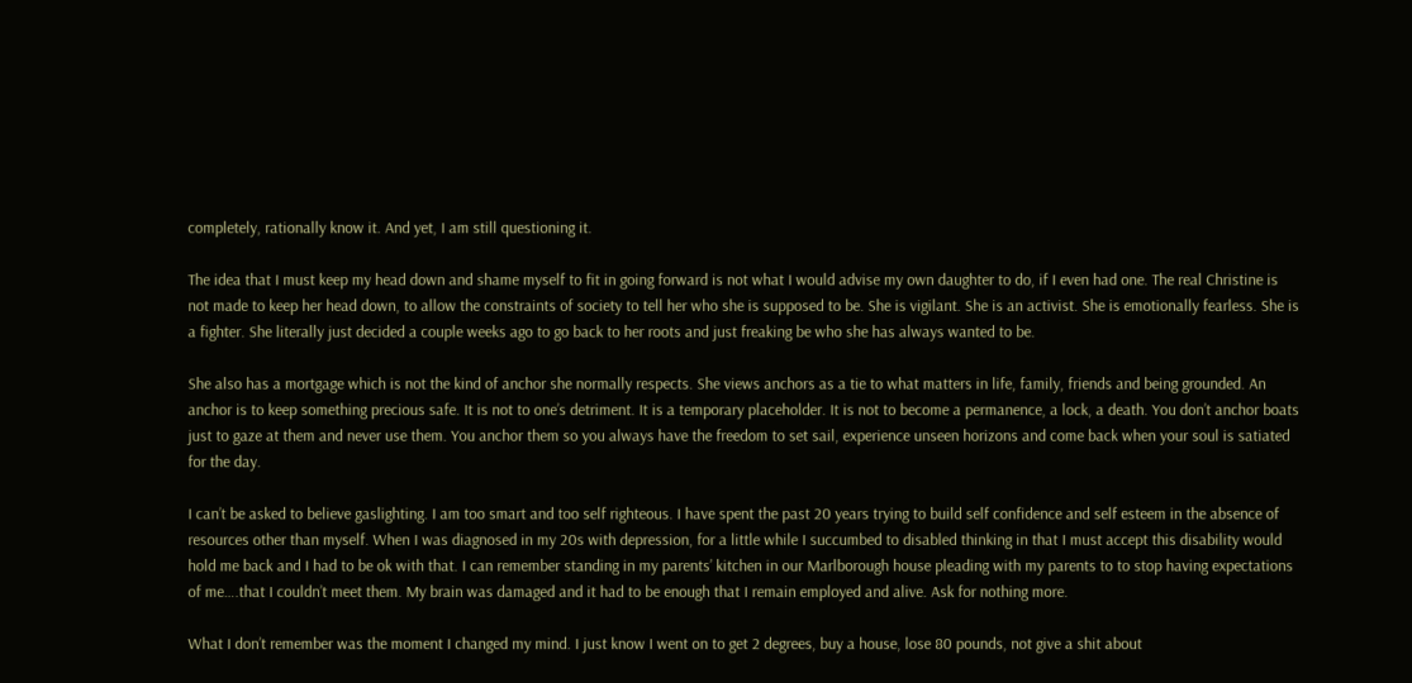completely, rationally know it. And yet, I am still questioning it.

The idea that I must keep my head down and shame myself to fit in going forward is not what I would advise my own daughter to do, if I even had one. The real Christine is not made to keep her head down, to allow the constraints of society to tell her who she is supposed to be. She is vigilant. She is an activist. She is emotionally fearless. She is a fighter. She literally just decided a couple weeks ago to go back to her roots and just freaking be who she has always wanted to be.

She also has a mortgage which is not the kind of anchor she normally respects. She views anchors as a tie to what matters in life, family, friends and being grounded. An anchor is to keep something precious safe. It is not to one’s detriment. It is a temporary placeholder. It is not to become a permanence, a lock, a death. You don’t anchor boats just to gaze at them and never use them. You anchor them so you always have the freedom to set sail, experience unseen horizons and come back when your soul is satiated for the day.

I can’t be asked to believe gaslighting. I am too smart and too self righteous. I have spent the past 20 years trying to build self confidence and self esteem in the absence of resources other than myself. When I was diagnosed in my 20s with depression, for a little while I succumbed to disabled thinking in that I must accept this disability would hold me back and I had to be ok with that. I can remember standing in my parents’ kitchen in our Marlborough house pleading with my parents to to stop having expectations of me….that I couldn’t meet them. My brain was damaged and it had to be enough that I remain employed and alive. Ask for nothing more.

What I don’t remember was the moment I changed my mind. I just know I went on to get 2 degrees, buy a house, lose 80 pounds, not give a shit about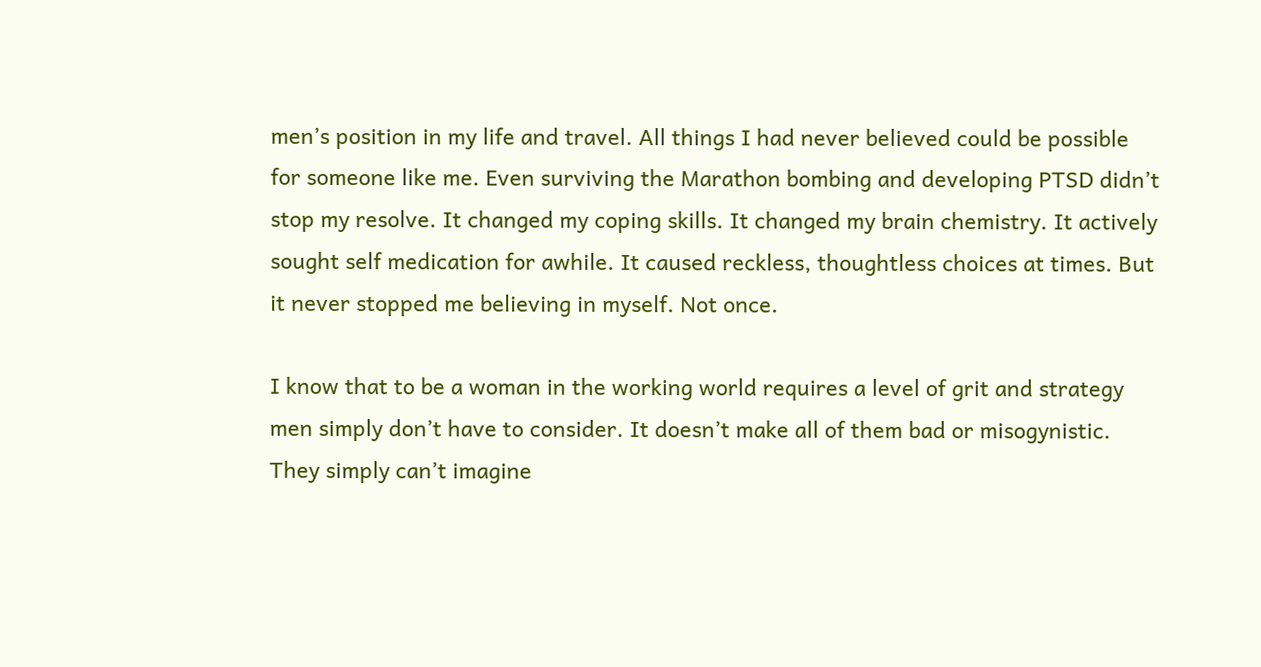men’s position in my life and travel. All things I had never believed could be possible for someone like me. Even surviving the Marathon bombing and developing PTSD didn’t stop my resolve. It changed my coping skills. It changed my brain chemistry. It actively sought self medication for awhile. It caused reckless, thoughtless choices at times. But it never stopped me believing in myself. Not once.

I know that to be a woman in the working world requires a level of grit and strategy men simply don’t have to consider. It doesn’t make all of them bad or misogynistic. They simply can’t imagine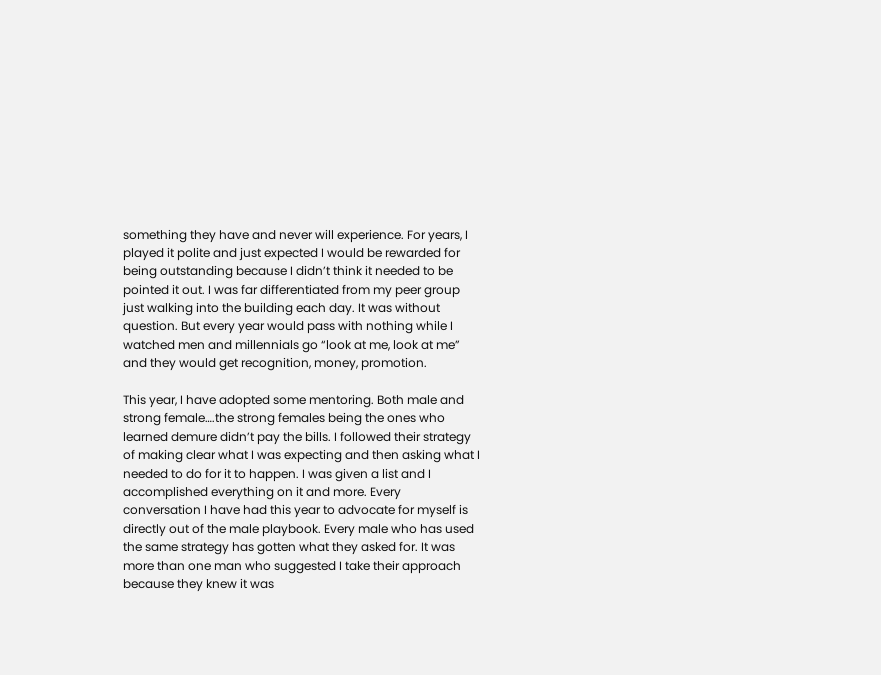something they have and never will experience. For years, I played it polite and just expected I would be rewarded for being outstanding because I didn’t think it needed to be pointed it out. I was far differentiated from my peer group just walking into the building each day. It was without question. But every year would pass with nothing while I watched men and millennials go “look at me, look at me” and they would get recognition, money, promotion.

This year, I have adopted some mentoring. Both male and strong female….the strong females being the ones who learned demure didn’t pay the bills. I followed their strategy of making clear what I was expecting and then asking what I needed to do for it to happen. I was given a list and I accomplished everything on it and more. Every conversation I have had this year to advocate for myself is directly out of the male playbook. Every male who has used the same strategy has gotten what they asked for. It was more than one man who suggested I take their approach because they knew it was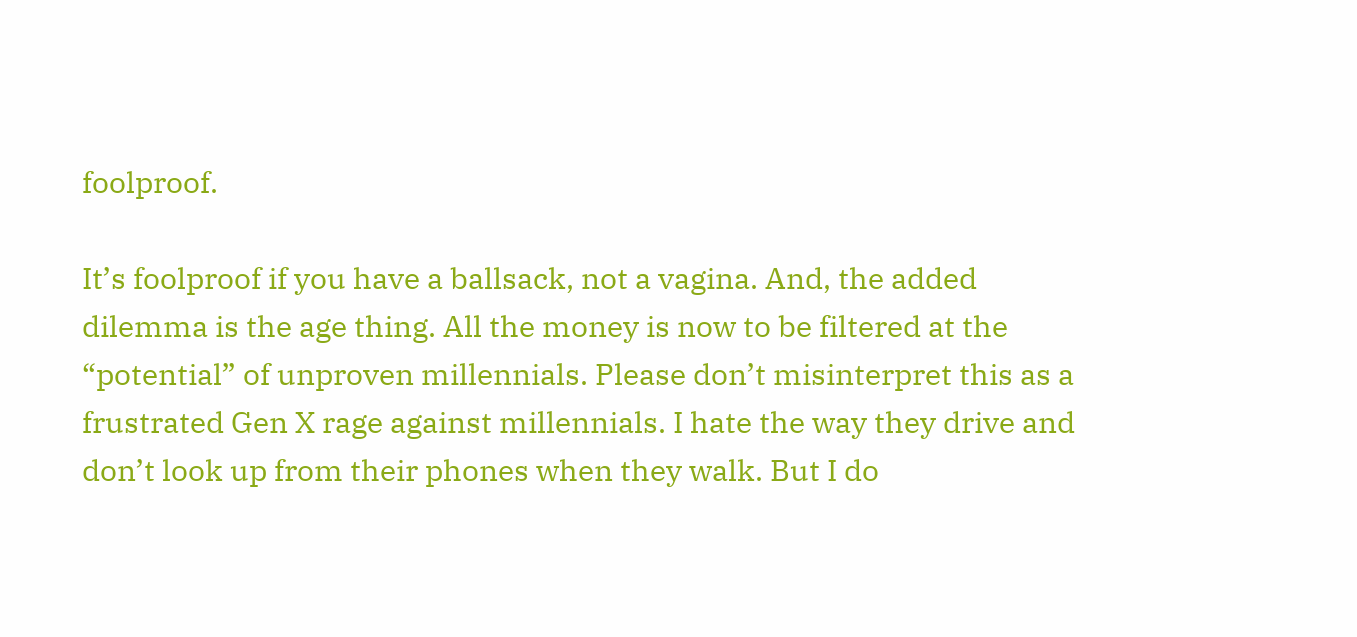foolproof.

It’s foolproof if you have a ballsack, not a vagina. And, the added dilemma is the age thing. All the money is now to be filtered at the “potential” of unproven millennials. Please don’t misinterpret this as a frustrated Gen X rage against millennials. I hate the way they drive and don’t look up from their phones when they walk. But I do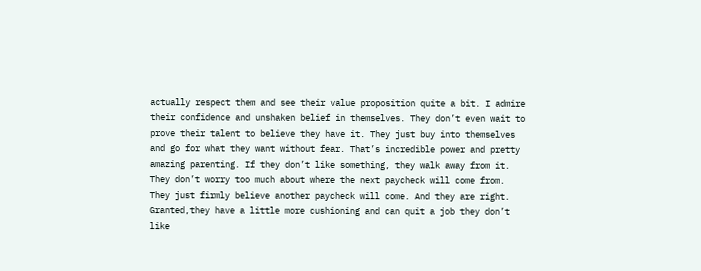actually respect them and see their value proposition quite a bit. I admire their confidence and unshaken belief in themselves. They don’t even wait to prove their talent to believe they have it. They just buy into themselves and go for what they want without fear. That’s incredible power and pretty amazing parenting. If they don’t like something, they walk away from it. They don’t worry too much about where the next paycheck will come from. They just firmly believe another paycheck will come. And they are right. Granted,they have a little more cushioning and can quit a job they don’t like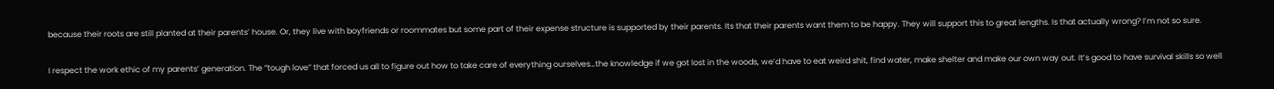because their roots are still planted at their parents’ house. Or, they live with boyfriends or roommates but some part of their expense structure is supported by their parents. Its that their parents want them to be happy. They will support this to great lengths. Is that actually wrong? I’m not so sure.

I respect the work ethic of my parents’ generation. The “tough love” that forced us all to figure out how to take care of everything ourselves…the knowledge if we got lost in the woods, we’d have to eat weird shit, find water, make shelter and make our own way out. It’s good to have survival skills so well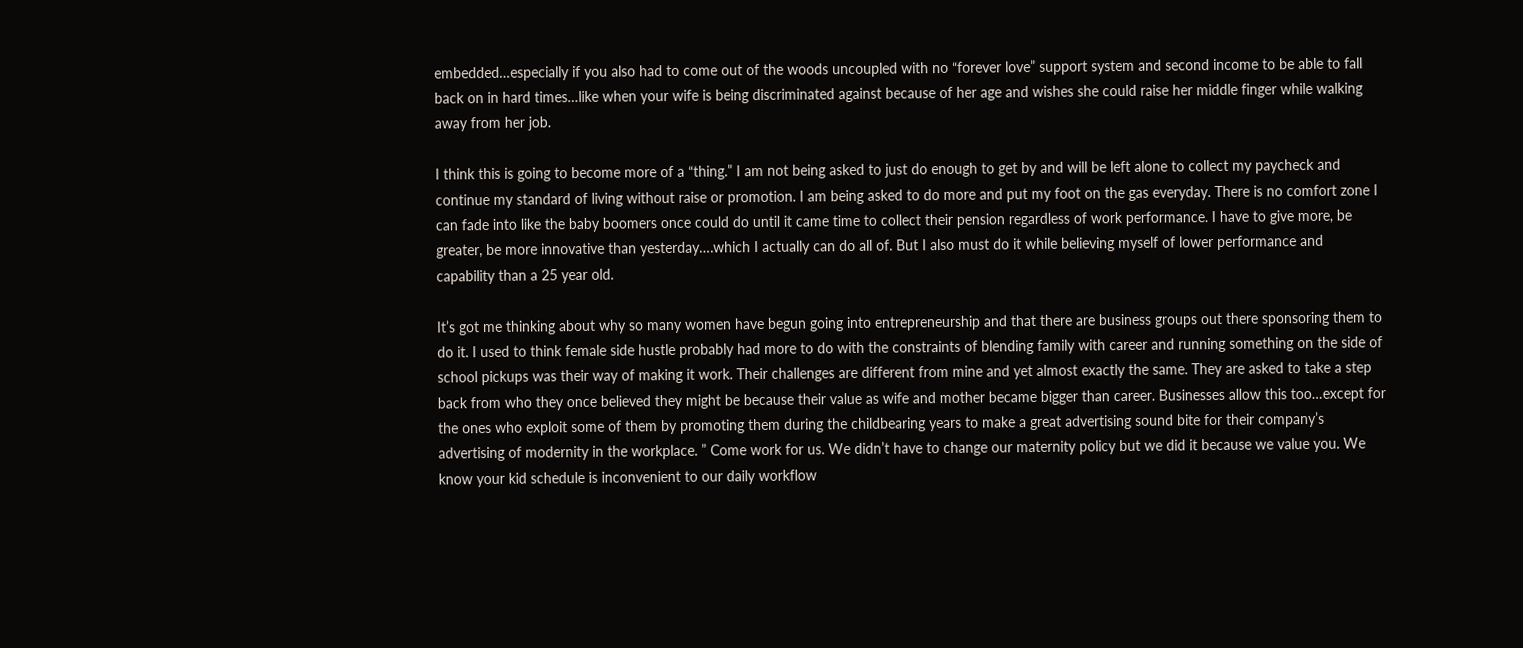embedded…especially if you also had to come out of the woods uncoupled with no “forever love” support system and second income to be able to fall back on in hard times…like when your wife is being discriminated against because of her age and wishes she could raise her middle finger while walking away from her job.

I think this is going to become more of a “thing.” I am not being asked to just do enough to get by and will be left alone to collect my paycheck and continue my standard of living without raise or promotion. I am being asked to do more and put my foot on the gas everyday. There is no comfort zone I can fade into like the baby boomers once could do until it came time to collect their pension regardless of work performance. I have to give more, be greater, be more innovative than yesterday….which I actually can do all of. But I also must do it while believing myself of lower performance and capability than a 25 year old.

It’s got me thinking about why so many women have begun going into entrepreneurship and that there are business groups out there sponsoring them to do it. I used to think female side hustle probably had more to do with the constraints of blending family with career and running something on the side of school pickups was their way of making it work. Their challenges are different from mine and yet almost exactly the same. They are asked to take a step back from who they once believed they might be because their value as wife and mother became bigger than career. Businesses allow this too…except for the ones who exploit some of them by promoting them during the childbearing years to make a great advertising sound bite for their company’s advertising of modernity in the workplace. ” Come work for us. We didn’t have to change our maternity policy but we did it because we value you. We know your kid schedule is inconvenient to our daily workflow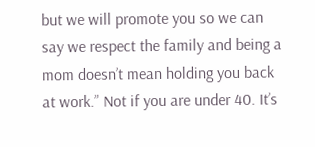but we will promote you so we can say we respect the family and being a mom doesn’t mean holding you back at work.” Not if you are under 40. It’s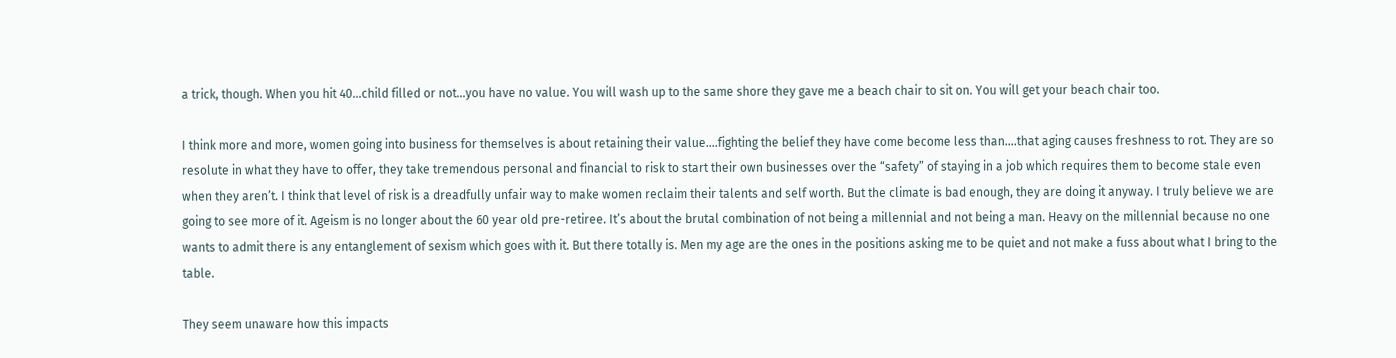a trick, though. When you hit 40…child filled or not…you have no value. You will wash up to the same shore they gave me a beach chair to sit on. You will get your beach chair too.

I think more and more, women going into business for themselves is about retaining their value….fighting the belief they have come become less than….that aging causes freshness to rot. They are so resolute in what they have to offer, they take tremendous personal and financial to risk to start their own businesses over the “safety” of staying in a job which requires them to become stale even when they aren’t. I think that level of risk is a dreadfully unfair way to make women reclaim their talents and self worth. But the climate is bad enough, they are doing it anyway. I truly believe we are going to see more of it. Ageism is no longer about the 60 year old pre-retiree. It’s about the brutal combination of not being a millennial and not being a man. Heavy on the millennial because no one wants to admit there is any entanglement of sexism which goes with it. But there totally is. Men my age are the ones in the positions asking me to be quiet and not make a fuss about what I bring to the table.

They seem unaware how this impacts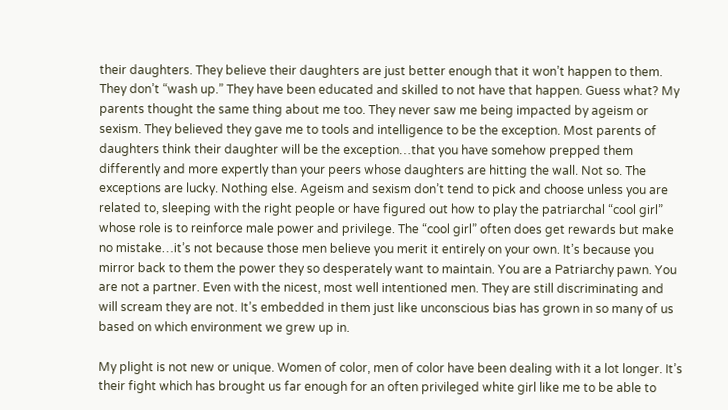their daughters. They believe their daughters are just better enough that it won’t happen to them. They don’t “wash up.” They have been educated and skilled to not have that happen. Guess what? My parents thought the same thing about me too. They never saw me being impacted by ageism or sexism. They believed they gave me to tools and intelligence to be the exception. Most parents of daughters think their daughter will be the exception…that you have somehow prepped them differently and more expertly than your peers whose daughters are hitting the wall. Not so. The exceptions are lucky. Nothing else. Ageism and sexism don’t tend to pick and choose unless you are related to, sleeping with the right people or have figured out how to play the patriarchal “cool girl” whose role is to reinforce male power and privilege. The “cool girl” often does get rewards but make no mistake…it’s not because those men believe you merit it entirely on your own. It’s because you mirror back to them the power they so desperately want to maintain. You are a Patriarchy pawn. You are not a partner. Even with the nicest, most well intentioned men. They are still discriminating and will scream they are not. It’s embedded in them just like unconscious bias has grown in so many of us based on which environment we grew up in.

My plight is not new or unique. Women of color, men of color have been dealing with it a lot longer. It’s their fight which has brought us far enough for an often privileged white girl like me to be able to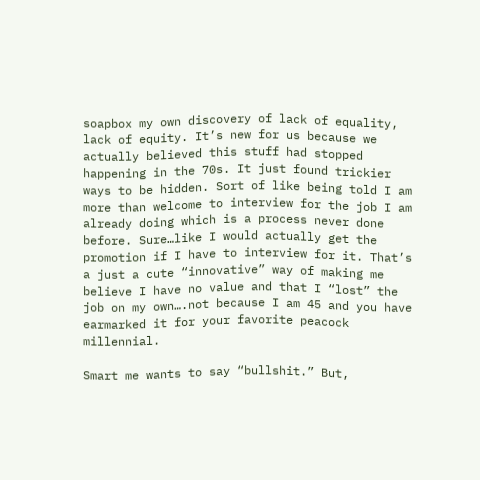soapbox my own discovery of lack of equality, lack of equity. It’s new for us because we actually believed this stuff had stopped happening in the 70s. It just found trickier ways to be hidden. Sort of like being told I am more than welcome to interview for the job I am already doing which is a process never done before. Sure…like I would actually get the promotion if I have to interview for it. That’s a just a cute “innovative” way of making me believe I have no value and that I “lost” the job on my own….not because I am 45 and you have earmarked it for your favorite peacock millennial.

Smart me wants to say “bullshit.” But,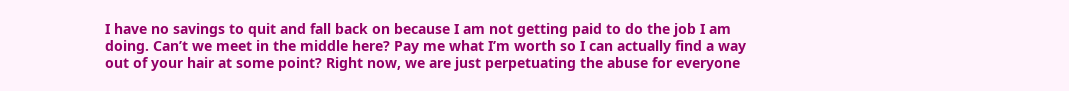I have no savings to quit and fall back on because I am not getting paid to do the job I am doing. Can’t we meet in the middle here? Pay me what I’m worth so I can actually find a way out of your hair at some point? Right now, we are just perpetuating the abuse for everyone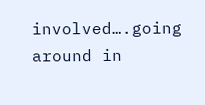involved….going around in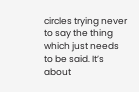circles trying never to say the thing which just needs to be said. It’s about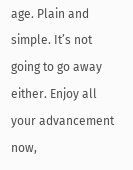age. Plain and simple. It’s not going to go away either. Enjoy all your advancement now,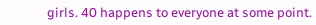girls. 40 happens to everyone at some point.